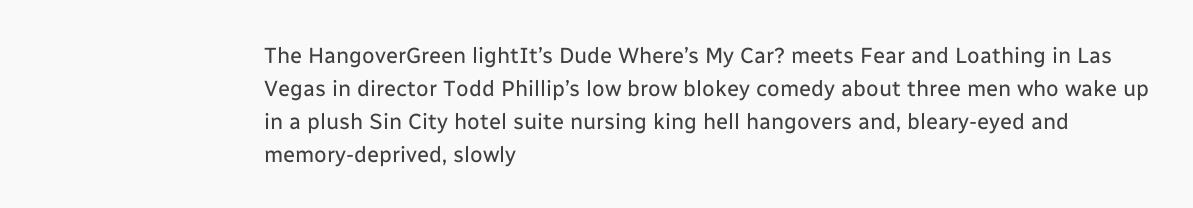The HangoverGreen lightIt’s Dude Where’s My Car? meets Fear and Loathing in Las Vegas in director Todd Phillip’s low brow blokey comedy about three men who wake up in a plush Sin City hotel suite nursing king hell hangovers and, bleary-eyed and memory-deprived, slowly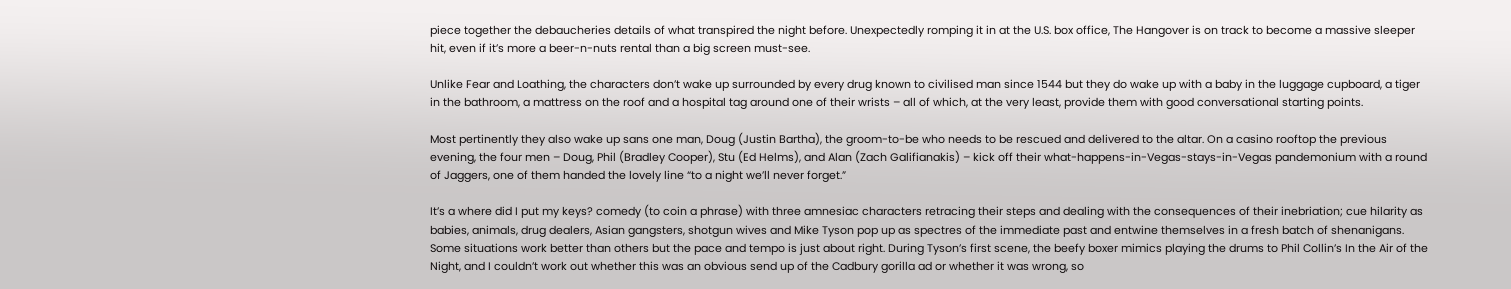piece together the debaucheries details of what transpired the night before. Unexpectedly romping it in at the U.S. box office, The Hangover is on track to become a massive sleeper hit, even if it’s more a beer-n-nuts rental than a big screen must-see.

Unlike Fear and Loathing, the characters don’t wake up surrounded by every drug known to civilised man since 1544 but they do wake up with a baby in the luggage cupboard, a tiger in the bathroom, a mattress on the roof and a hospital tag around one of their wrists – all of which, at the very least, provide them with good conversational starting points.

Most pertinently they also wake up sans one man, Doug (Justin Bartha), the groom-to-be who needs to be rescued and delivered to the altar. On a casino rooftop the previous evening, the four men – Doug, Phil (Bradley Cooper), Stu (Ed Helms), and Alan (Zach Galifianakis) – kick off their what-happens-in-Vegas-stays-in-Vegas pandemonium with a round of Jaggers, one of them handed the lovely line “to a night we’ll never forget.”

It’s a where did I put my keys? comedy (to coin a phrase) with three amnesiac characters retracing their steps and dealing with the consequences of their inebriation; cue hilarity as babies, animals, drug dealers, Asian gangsters, shotgun wives and Mike Tyson pop up as spectres of the immediate past and entwine themselves in a fresh batch of shenanigans. Some situations work better than others but the pace and tempo is just about right. During Tyson’s first scene, the beefy boxer mimics playing the drums to Phil Collin’s In the Air of the Night, and I couldn’t work out whether this was an obvious send up of the Cadbury gorilla ad or whether it was wrong, so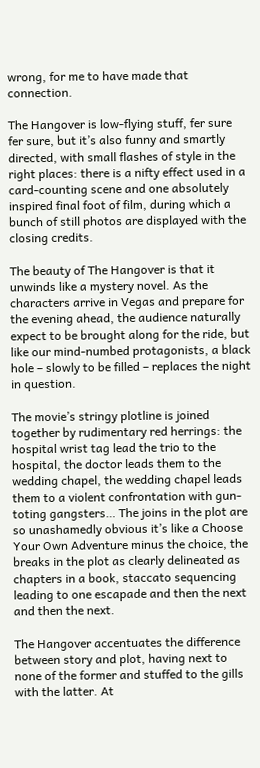wrong, for me to have made that connection.

The Hangover is low-flying stuff, fer sure fer sure, but it’s also funny and smartly directed, with small flashes of style in the right places: there is a nifty effect used in a card-counting scene and one absolutely inspired final foot of film, during which a bunch of still photos are displayed with the closing credits.

The beauty of The Hangover is that it unwinds like a mystery novel. As the characters arrive in Vegas and prepare for the evening ahead, the audience naturally expect to be brought along for the ride, but like our mind-numbed protagonists, a black hole – slowly to be filled – replaces the night in question.

The movie’s stringy plotline is joined together by rudimentary red herrings: the hospital wrist tag lead the trio to the hospital, the doctor leads them to the wedding chapel, the wedding chapel leads them to a violent confrontation with gun-toting gangsters… The joins in the plot are so unashamedly obvious it’s like a Choose Your Own Adventure minus the choice, the breaks in the plot as clearly delineated as chapters in a book, staccato sequencing leading to one escapade and then the next and then the next.

The Hangover accentuates the difference between story and plot, having next to none of the former and stuffed to the gills with the latter. At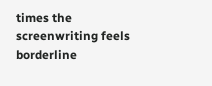times the screenwriting feels borderline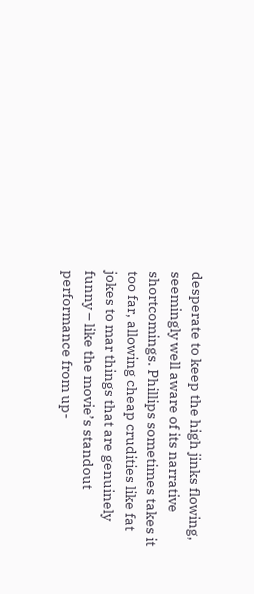desperate to keep the high jinks flowing, seemingly well aware of its narrative shortcomings. Phillips sometimes takes it too far, allowing cheap crudities like fat jokes to mar things that are genuinely funny – like the movie’s standout performance from up-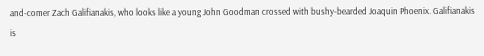and-comer Zach Galifianakis, who looks like a young John Goodman crossed with bushy-bearded Joaquin Phoenix. Galifianakis is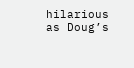hilarious as Doug’s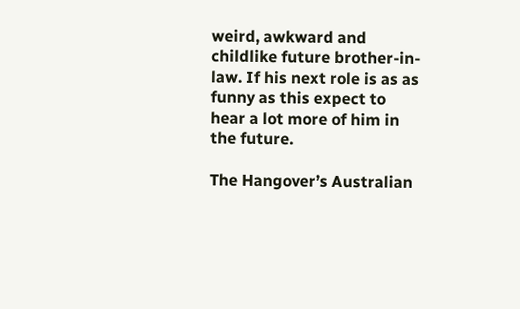weird, awkward and childlike future brother-in-law. If his next role is as as funny as this expect to hear a lot more of him in the future.

The Hangover’s Australian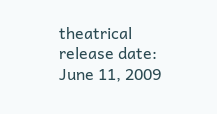theatrical release date: June 11, 2009